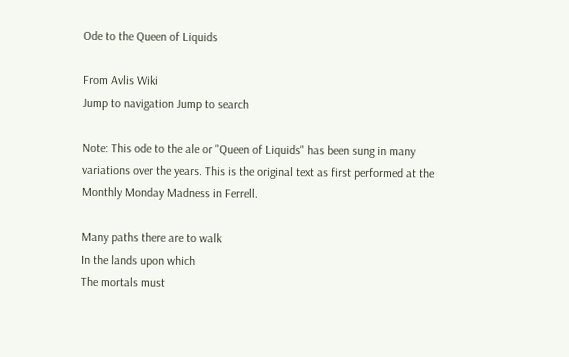Ode to the Queen of Liquids

From Avlis Wiki
Jump to navigation Jump to search

Note: This ode to the ale or "Queen of Liquids" has been sung in many variations over the years. This is the original text as first performed at the Monthly Monday Madness in Ferrell.

Many paths there are to walk
In the lands upon which
The mortals must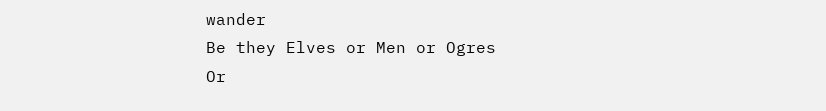wander
Be they Elves or Men or Ogres
Or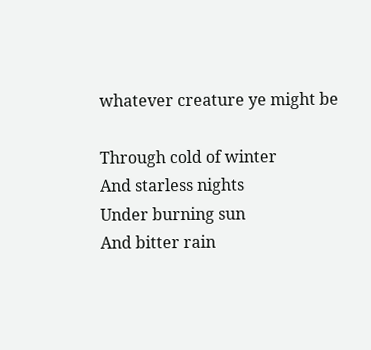whatever creature ye might be

Through cold of winter
And starless nights
Under burning sun
And bitter rain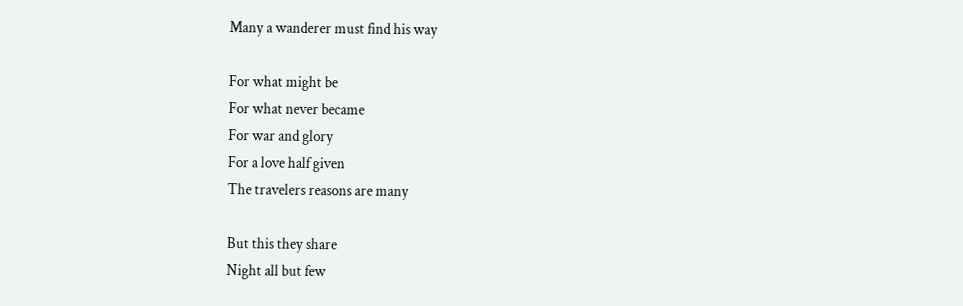Many a wanderer must find his way

For what might be
For what never became
For war and glory
For a love half given
The travelers reasons are many

But this they share
Night all but few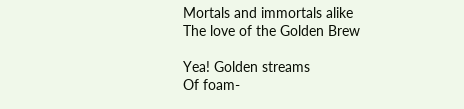Mortals and immortals alike
The love of the Golden Brew

Yea! Golden streams
Of foam-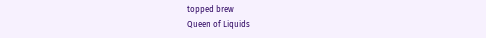topped brew
Queen of Liquids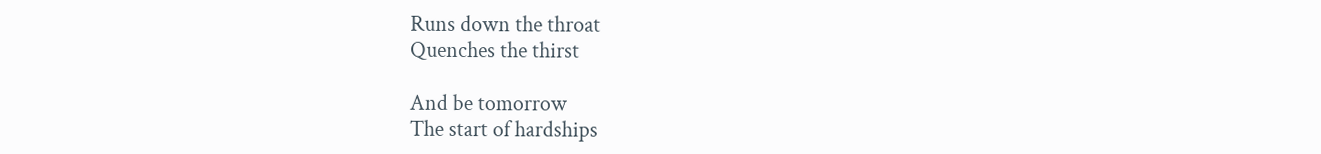Runs down the throat
Quenches the thirst

And be tomorrow
The start of hardships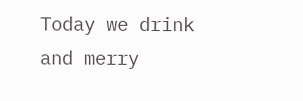Today we drink and merry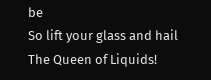be
So lift your glass and hail
The Queen of Liquids!